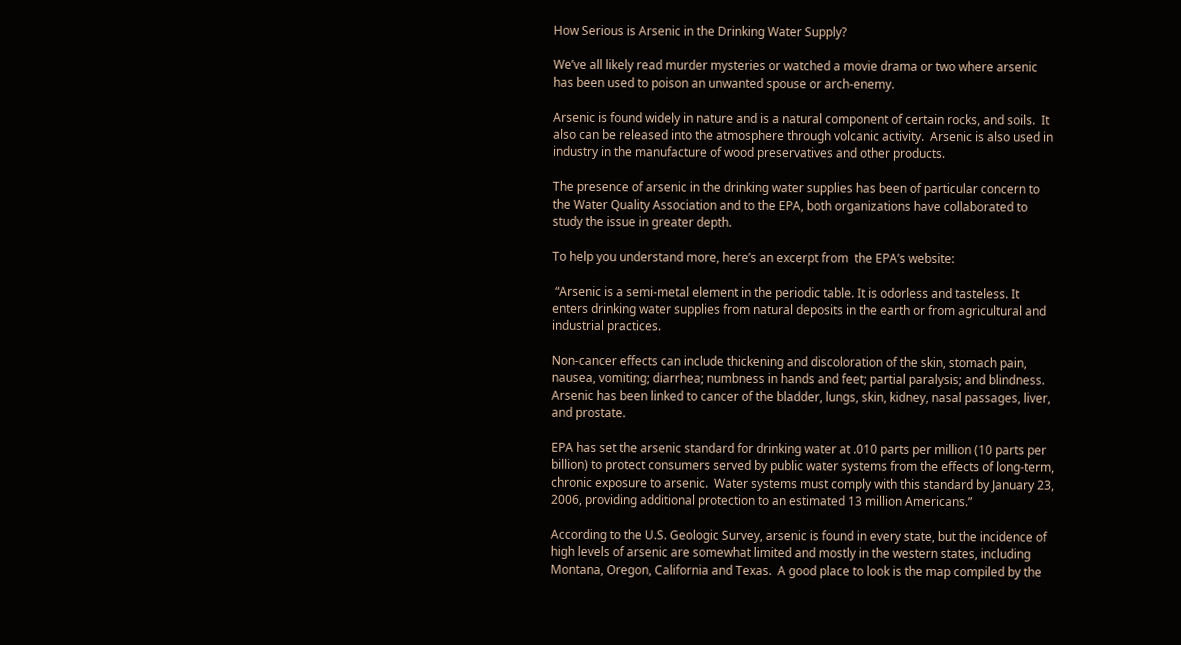How Serious is Arsenic in the Drinking Water Supply?

We’ve all likely read murder mysteries or watched a movie drama or two where arsenic has been used to poison an unwanted spouse or arch-enemy.

Arsenic is found widely in nature and is a natural component of certain rocks, and soils.  It also can be released into the atmosphere through volcanic activity.  Arsenic is also used in industry in the manufacture of wood preservatives and other products.

The presence of arsenic in the drinking water supplies has been of particular concern to the Water Quality Association and to the EPA, both organizations have collaborated to study the issue in greater depth.

To help you understand more, here’s an excerpt from  the EPA’s website:

 “Arsenic is a semi-metal element in the periodic table. It is odorless and tasteless. It enters drinking water supplies from natural deposits in the earth or from agricultural and industrial practices.

Non-cancer effects can include thickening and discoloration of the skin, stomach pain, nausea, vomiting; diarrhea; numbness in hands and feet; partial paralysis; and blindness. Arsenic has been linked to cancer of the bladder, lungs, skin, kidney, nasal passages, liver, and prostate.

EPA has set the arsenic standard for drinking water at .010 parts per million (10 parts per billion) to protect consumers served by public water systems from the effects of long-term, chronic exposure to arsenic.  Water systems must comply with this standard by January 23, 2006, providing additional protection to an estimated 13 million Americans.”

According to the U.S. Geologic Survey, arsenic is found in every state, but the incidence of high levels of arsenic are somewhat limited and mostly in the western states, including Montana, Oregon, California and Texas.  A good place to look is the map compiled by the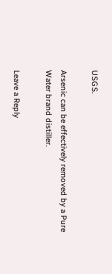USGS.

Arsenic can be effectively removed by a Pure Water brand distiller.

Leave a Reply